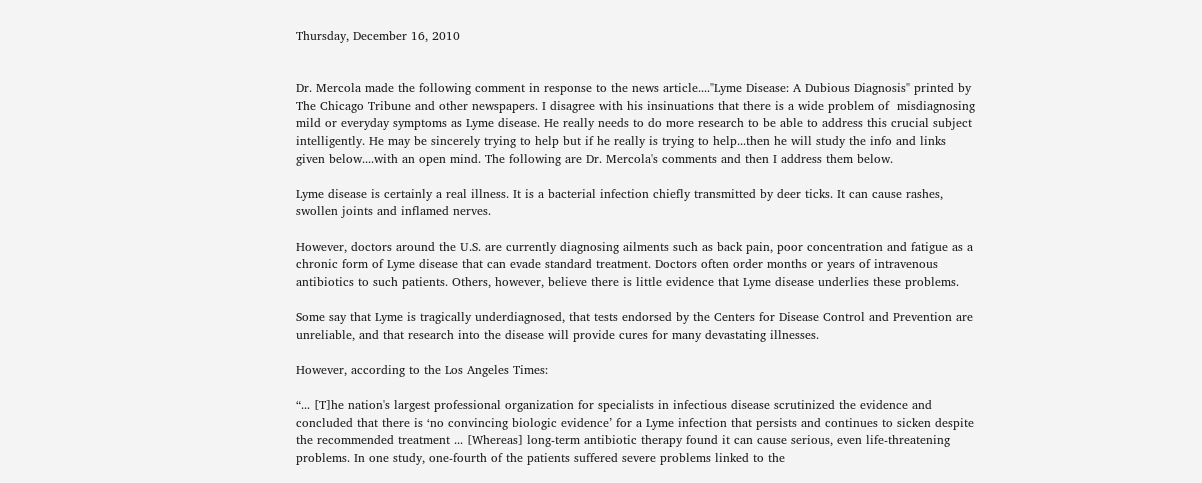Thursday, December 16, 2010


Dr. Mercola made the following comment in response to the news article...."Lyme Disease: A Dubious Diagnosis" printed by The Chicago Tribune and other newspapers. I disagree with his insinuations that there is a wide problem of  misdiagnosing mild or everyday symptoms as Lyme disease. He really needs to do more research to be able to address this crucial subject intelligently. He may be sincerely trying to help but if he really is trying to help...then he will study the info and links given below....with an open mind. The following are Dr. Mercola's comments and then I address them below.

Lyme disease is certainly a real illness. It is a bacterial infection chiefly transmitted by deer ticks. It can cause rashes, swollen joints and inflamed nerves.

However, doctors around the U.S. are currently diagnosing ailments such as back pain, poor concentration and fatigue as a chronic form of Lyme disease that can evade standard treatment. Doctors often order months or years of intravenous antibiotics to such patients. Others, however, believe there is little evidence that Lyme disease underlies these problems.

Some say that Lyme is tragically underdiagnosed, that tests endorsed by the Centers for Disease Control and Prevention are unreliable, and that research into the disease will provide cures for many devastating illnesses.

However, according to the Los Angeles Times:

“... [T]he nation's largest professional organization for specialists in infectious disease scrutinized the evidence and concluded that there is ‘no convincing biologic evidence’ for a Lyme infection that persists and continues to sicken despite the recommended treatment ... [Whereas] long-term antibiotic therapy found it can cause serious, even life-threatening problems. In one study, one-fourth of the patients suffered severe problems linked to the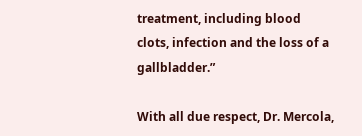treatment, including blood clots, infection and the loss of a gallbladder.”

With all due respect, Dr. Mercola,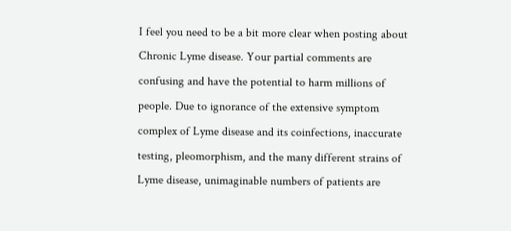I feel you need to be a bit more clear when posting about Chronic Lyme disease. Your partial comments are confusing and have the potential to harm millions of people. Due to ignorance of the extensive symptom complex of Lyme disease and its coinfections, inaccurate testing, pleomorphism, and the many different strains of Lyme disease, unimaginable numbers of patients are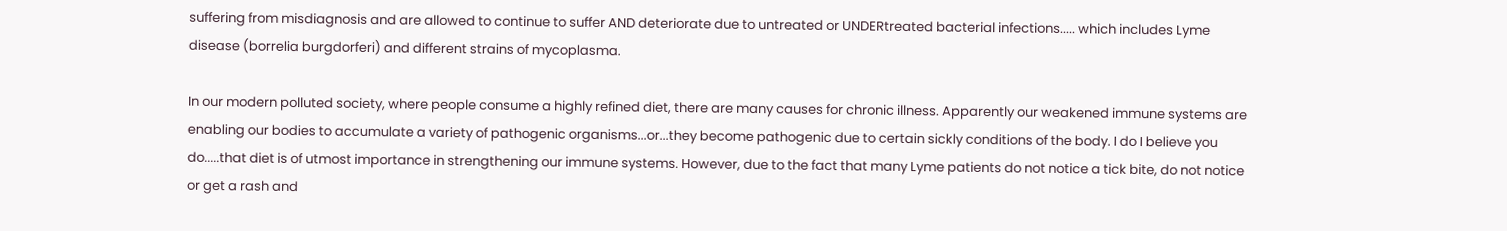suffering from misdiagnosis and are allowed to continue to suffer AND deteriorate due to untreated or UNDERtreated bacterial infections..... which includes Lyme disease (borrelia burgdorferi) and different strains of mycoplasma.

In our modern polluted society, where people consume a highly refined diet, there are many causes for chronic illness. Apparently our weakened immune systems are enabling our bodies to accumulate a variety of pathogenic organisms...or...they become pathogenic due to certain sickly conditions of the body. I do I believe you do.....that diet is of utmost importance in strengthening our immune systems. However, due to the fact that many Lyme patients do not notice a tick bite, do not notice or get a rash and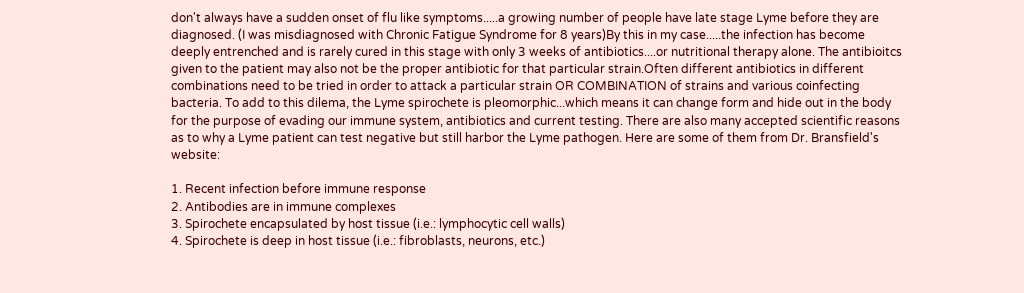don't always have a sudden onset of flu like symptoms.....a growing number of people have late stage Lyme before they are diagnosed. (I was misdiagnosed with Chronic Fatigue Syndrome for 8 years)By this in my case.....the infection has become deeply entrenched and is rarely cured in this stage with only 3 weeks of antibiotics....or nutritional therapy alone. The antibioitcs given to the patient may also not be the proper antibiotic for that particular strain.Often different antibiotics in different combinations need to be tried in order to attack a particular strain OR COMBINATION of strains and various coinfecting bacteria. To add to this dilema, the Lyme spirochete is pleomorphic...which means it can change form and hide out in the body for the purpose of evading our immune system, antibiotics and current testing. There are also many accepted scientific reasons as to why a Lyme patient can test negative but still harbor the Lyme pathogen. Here are some of them from Dr. Bransfield's website:

1. Recent infection before immune response
2. Antibodies are in immune complexes
3. Spirochete encapsulated by host tissue (i.e.: lymphocytic cell walls)
4. Spirochete is deep in host tissue (i.e.: fibroblasts, neurons, etc.)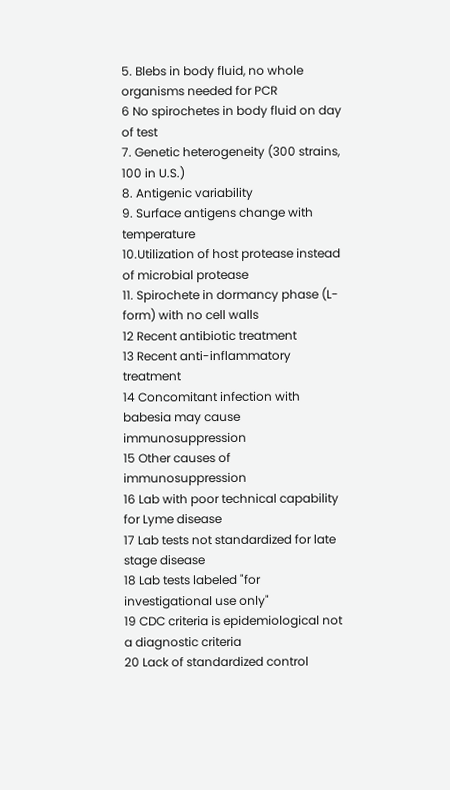5. Blebs in body fluid, no whole organisms needed for PCR
6 No spirochetes in body fluid on day of test
7. Genetic heterogeneity (300 strains, 100 in U.S.)
8. Antigenic variability
9. Surface antigens change with temperature
10.Utilization of host protease instead of microbial protease
11. Spirochete in dormancy phase (L-form) with no cell walls
12 Recent antibiotic treatment
13 Recent anti-inflammatory treatment
14 Concomitant infection with babesia may cause immunosuppression
15 Other causes of immunosuppression
16 Lab with poor technical capability for Lyme disease
17 Lab tests not standardized for late stage disease
18 Lab tests labeled "for investigational use only"
19 CDC criteria is epidemiological not a diagnostic criteria
20 Lack of standardized control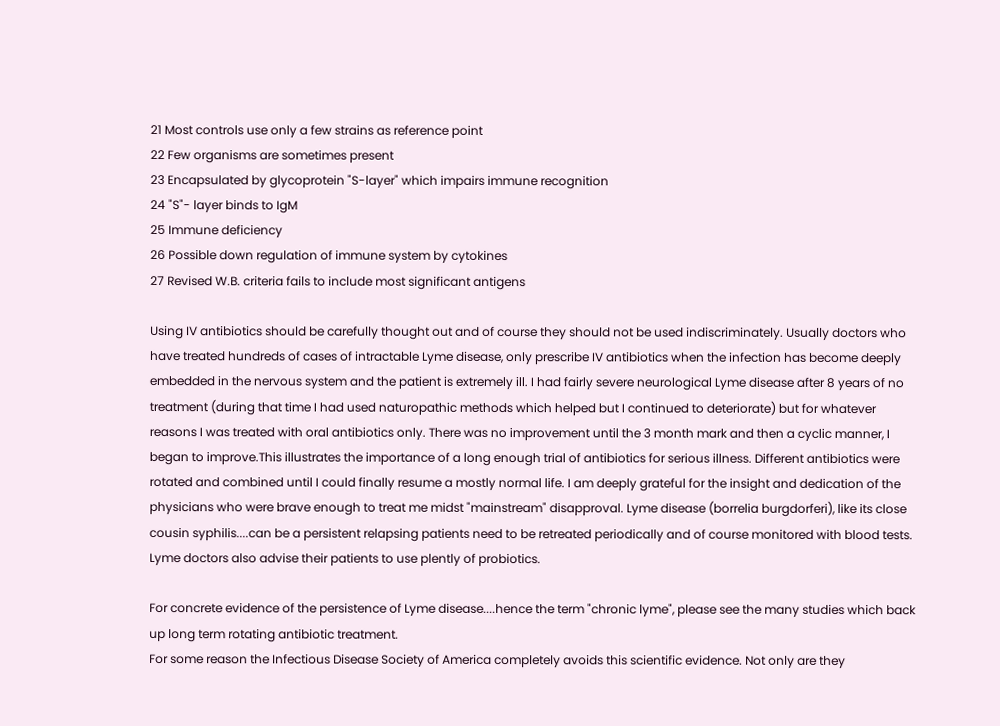21 Most controls use only a few strains as reference point
22 Few organisms are sometimes present
23 Encapsulated by glycoprotein "S-layer" which impairs immune recognition
24 "S"- layer binds to IgM
25 Immune deficiency
26 Possible down regulation of immune system by cytokines
27 Revised W.B. criteria fails to include most significant antigens

Using IV antibiotics should be carefully thought out and of course they should not be used indiscriminately. Usually doctors who have treated hundreds of cases of intractable Lyme disease, only prescribe IV antibiotics when the infection has become deeply embedded in the nervous system and the patient is extremely ill. I had fairly severe neurological Lyme disease after 8 years of no treatment (during that time I had used naturopathic methods which helped but I continued to deteriorate) but for whatever reasons I was treated with oral antibiotics only. There was no improvement until the 3 month mark and then a cyclic manner, I began to improve.This illustrates the importance of a long enough trial of antibiotics for serious illness. Different antibiotics were rotated and combined until I could finally resume a mostly normal life. I am deeply grateful for the insight and dedication of the physicians who were brave enough to treat me midst "mainstream" disapproval. Lyme disease (borrelia burgdorferi), like its close cousin syphilis....can be a persistent relapsing patients need to be retreated periodically and of course monitored with blood tests. Lyme doctors also advise their patients to use plently of probiotics.

For concrete evidence of the persistence of Lyme disease....hence the term "chronic lyme", please see the many studies which back up long term rotating antibiotic treatment.
For some reason the Infectious Disease Society of America completely avoids this scientific evidence. Not only are they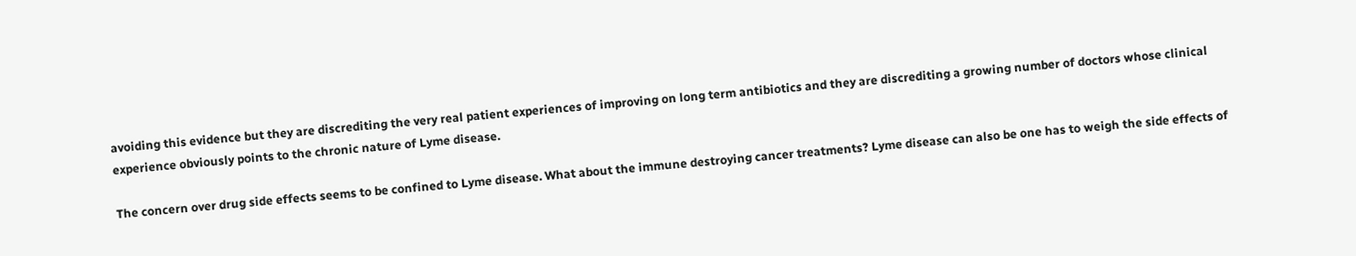avoiding this evidence but they are discrediting the very real patient experiences of improving on long term antibiotics and they are discrediting a growing number of doctors whose clinical experience obviously points to the chronic nature of Lyme disease.

The concern over drug side effects seems to be confined to Lyme disease. What about the immune destroying cancer treatments? Lyme disease can also be one has to weigh the side effects of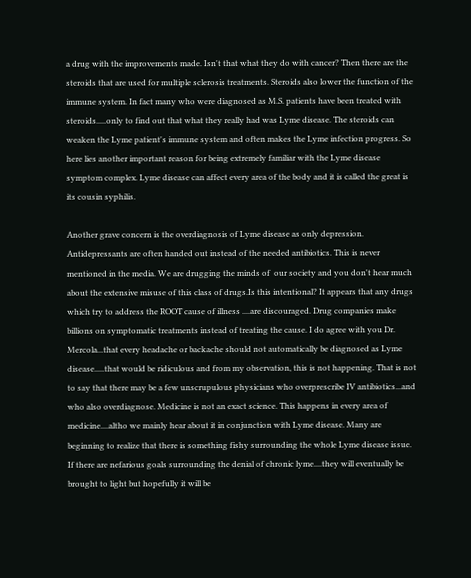a drug with the improvements made. Isn't that what they do with cancer? Then there are the steroids that are used for multiple sclerosis treatments. Steroids also lower the function of the immune system. In fact many who were diagnosed as M.S. patients have been treated with steroids.....only to find out that what they really had was Lyme disease. The steroids can weaken the Lyme patient's immune system and often makes the Lyme infection progress. So here lies another important reason for being extremely familiar with the Lyme disease symptom complex. Lyme disease can affect every area of the body and it is called the great is its cousin syphilis.

Another grave concern is the overdiagnosis of Lyme disease as only depression. Antidepressants are often handed out instead of the needed antibiotics. This is never mentioned in the media. We are drugging the minds of  our society and you don't hear much about the extensive misuse of this class of drugs.Is this intentional? It appears that any drugs which try to address the ROOT cause of illness ....are discouraged. Drug companies make billions on symptomatic treatments instead of treating the cause. I do agree with you Dr. Mercola...that every headache or backache should not automatically be diagnosed as Lyme disease.....that would be ridiculous and from my observation, this is not happening. That is not to say that there may be a few unscrupulous physicians who overprescribe IV antibiotics...and who also overdiagnose. Medicine is not an exact science. This happens in every area of medicine....altho we mainly hear about it in conjunction with Lyme disease. Many are beginning to realize that there is something fishy surrounding the whole Lyme disease issue. If there are nefarious goals surrounding the denial of chronic lyme....they will eventually be brought to light but hopefully it will be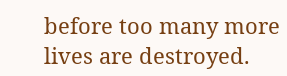before too many more lives are destroyed.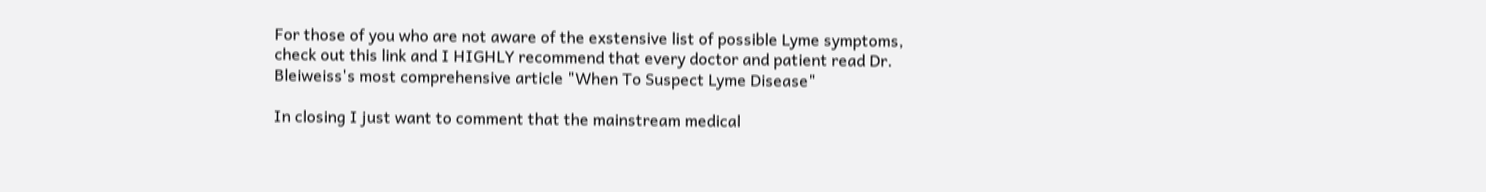For those of you who are not aware of the exstensive list of possible Lyme symptoms, check out this link and I HIGHLY recommend that every doctor and patient read Dr. Bleiweiss's most comprehensive article "When To Suspect Lyme Disease"

In closing I just want to comment that the mainstream medical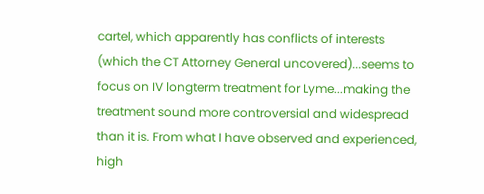cartel, which apparently has conflicts of interests (which the CT Attorney General uncovered)...seems to focus on IV longterm treatment for Lyme...making the treatment sound more controversial and widespread than it is. From what I have observed and experienced, high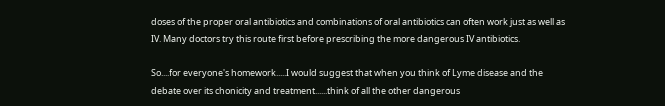doses of the proper oral antibiotics and combinations of oral antibiotics can often work just as well as IV. Many doctors try this route first before prescribing the more dangerous IV antibiotics.

So....for everyone's homework.....I would suggest that when you think of Lyme disease and the debate over its chonicity and treatment......think of all the other dangerous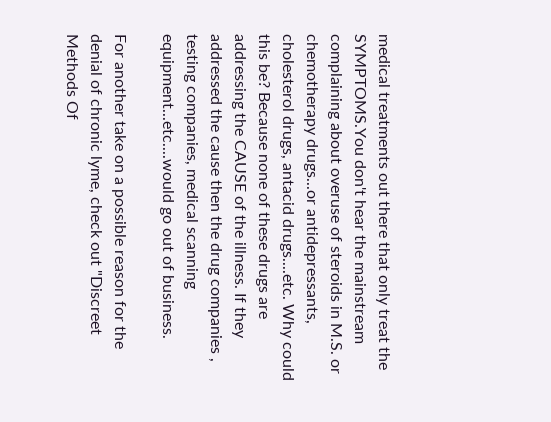medical treatments out there that only treat the SYMPTOMS.You don't hear the mainstream complaining about overuse of steroids in M.S. or chemotherapy drugs...or antidepressants, cholesterol drugs, antacid drugs....etc. Why could this be? Because none of these drugs are addressing the CAUSE of the illness. If they addressed the cause then the drug companies , testing companies, medical scanning equipment...etc....would go out of business.

For another take on a possible reason for the denial of chronic lyme, check out "Discreet Methods Of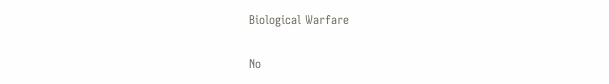Biological Warfare

No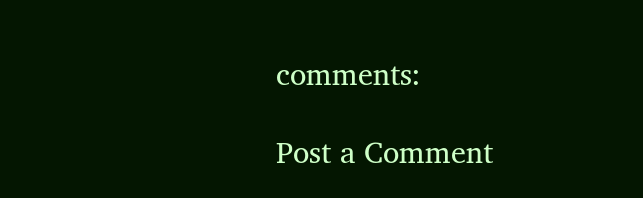comments:

Post a Comment